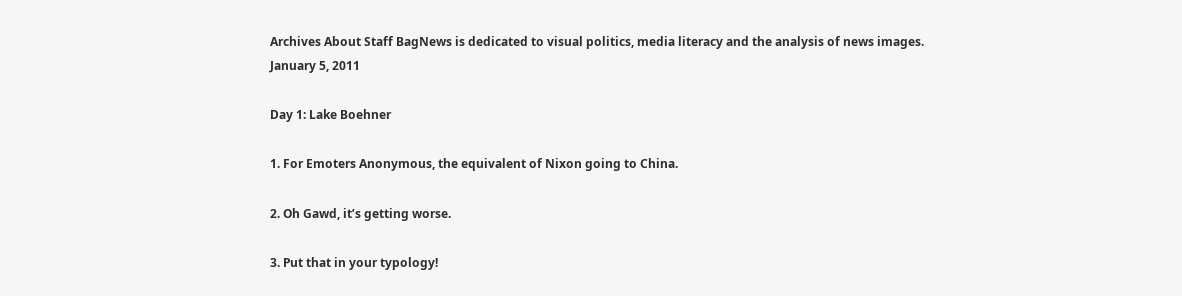Archives About Staff BagNews is dedicated to visual politics, media literacy and the analysis of news images.
January 5, 2011

Day 1: Lake Boehner

1. For Emoters Anonymous, the equivalent of Nixon going to China.

2. Oh Gawd, it’s getting worse.

3. Put that in your typology!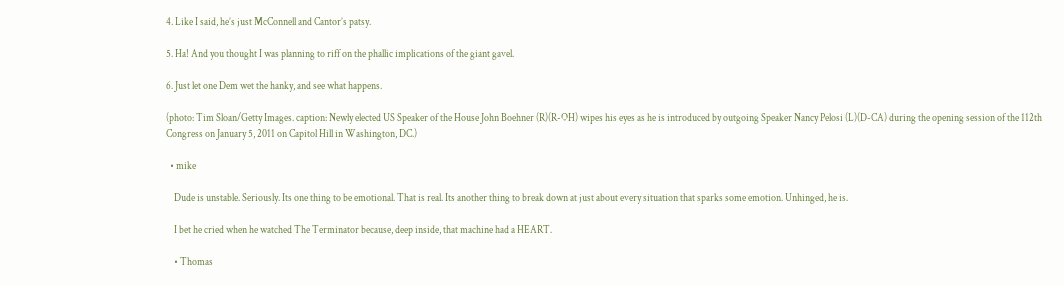4. Like I said, he’s just McConnell and Cantor’s patsy.

5. Ha! And you thought I was planning to riff on the phallic implications of the giant gavel.

6. Just let one Dem wet the hanky, and see what happens.

(photo: Tim Sloan/Getty Images. caption: Newly elected US Speaker of the House John Boehner (R)(R-OH) wipes his eyes as he is introduced by outgoing Speaker Nancy Pelosi (L)(D-CA) during the opening session of the 112th Congress on January 5, 2011 on Capitol Hill in Washington, DC.)

  • mike

    Dude is unstable. Seriously. Its one thing to be emotional. That is real. Its another thing to break down at just about every situation that sparks some emotion. Unhinged, he is.

    I bet he cried when he watched The Terminator because, deep inside, that machine had a HEART.

    • Thomas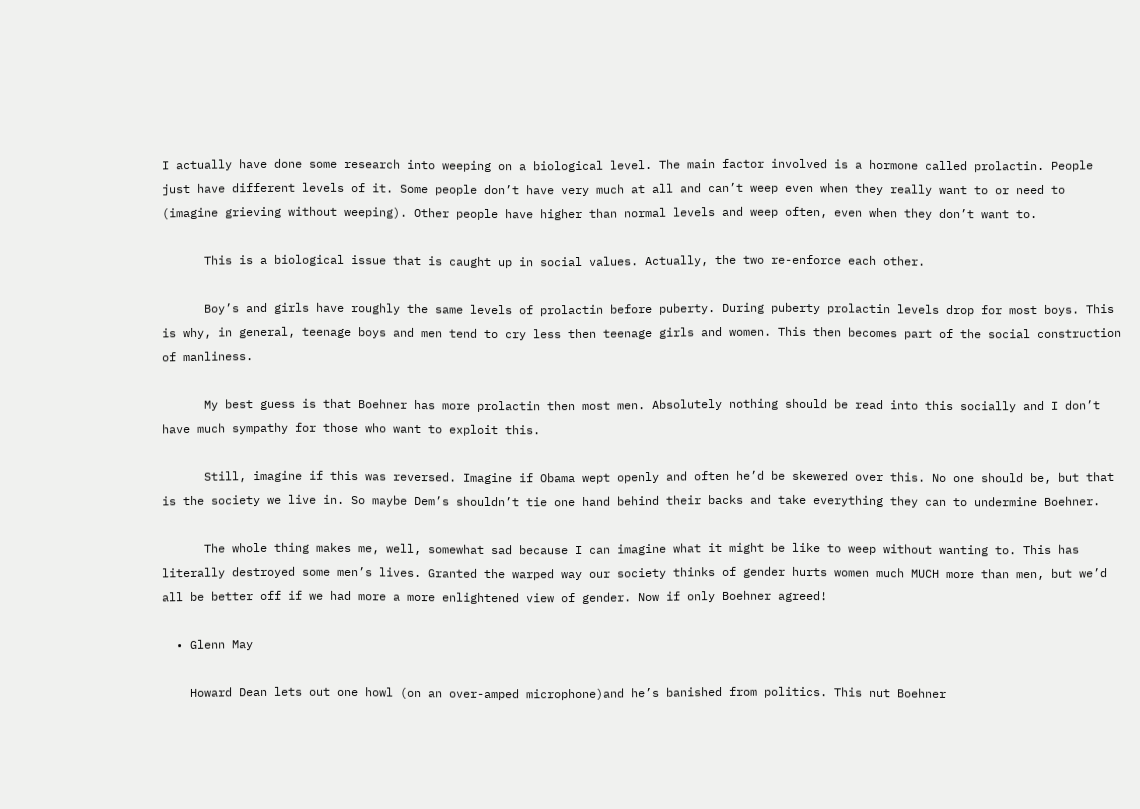I actually have done some research into weeping on a biological level. The main factor involved is a hormone called prolactin. People just have different levels of it. Some people don’t have very much at all and can’t weep even when they really want to or need to (imagine grieving without weeping). Other people have higher than normal levels and weep often, even when they don’t want to.

      This is a biological issue that is caught up in social values. Actually, the two re-enforce each other.

      Boy’s and girls have roughly the same levels of prolactin before puberty. During puberty prolactin levels drop for most boys. This is why, in general, teenage boys and men tend to cry less then teenage girls and women. This then becomes part of the social construction of manliness.

      My best guess is that Boehner has more prolactin then most men. Absolutely nothing should be read into this socially and I don’t have much sympathy for those who want to exploit this.

      Still, imagine if this was reversed. Imagine if Obama wept openly and often he’d be skewered over this. No one should be, but that is the society we live in. So maybe Dem’s shouldn’t tie one hand behind their backs and take everything they can to undermine Boehner.

      The whole thing makes me, well, somewhat sad because I can imagine what it might be like to weep without wanting to. This has literally destroyed some men’s lives. Granted the warped way our society thinks of gender hurts women much MUCH more than men, but we’d all be better off if we had more a more enlightened view of gender. Now if only Boehner agreed!

  • Glenn May

    Howard Dean lets out one howl (on an over-amped microphone)and he’s banished from politics. This nut Boehner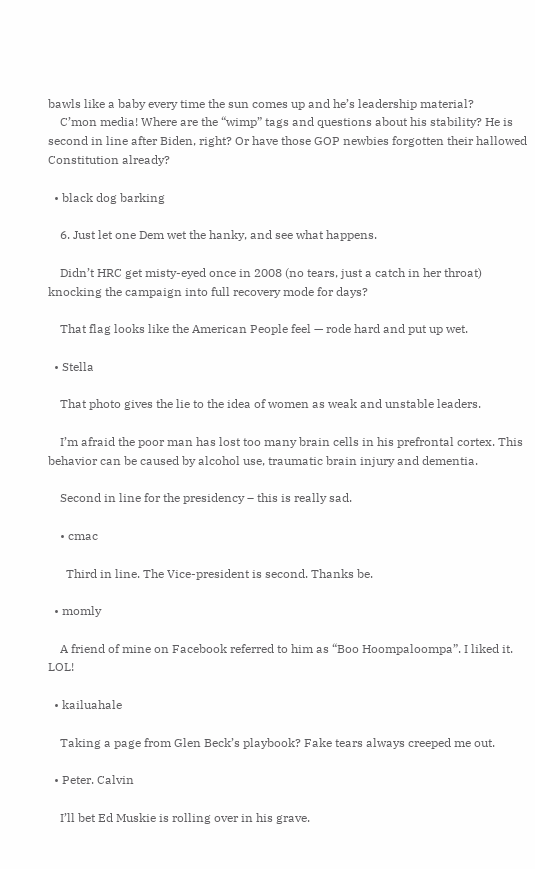bawls like a baby every time the sun comes up and he’s leadership material?
    C’mon media! Where are the “wimp” tags and questions about his stability? He is second in line after Biden, right? Or have those GOP newbies forgotten their hallowed Constitution already?

  • black dog barking

    6. Just let one Dem wet the hanky, and see what happens.

    Didn’t HRC get misty-eyed once in 2008 (no tears, just a catch in her throat) knocking the campaign into full recovery mode for days?

    That flag looks like the American People feel — rode hard and put up wet.

  • Stella

    That photo gives the lie to the idea of women as weak and unstable leaders.

    I’m afraid the poor man has lost too many brain cells in his prefrontal cortex. This behavior can be caused by alcohol use, traumatic brain injury and dementia.

    Second in line for the presidency – this is really sad.

    • cmac

      Third in line. The Vice-president is second. Thanks be.

  • momly

    A friend of mine on Facebook referred to him as “Boo Hoompaloompa”. I liked it. LOL!

  • kailuahale

    Taking a page from Glen Beck’s playbook? Fake tears always creeped me out.

  • Peter. Calvin

    I’ll bet Ed Muskie is rolling over in his grave.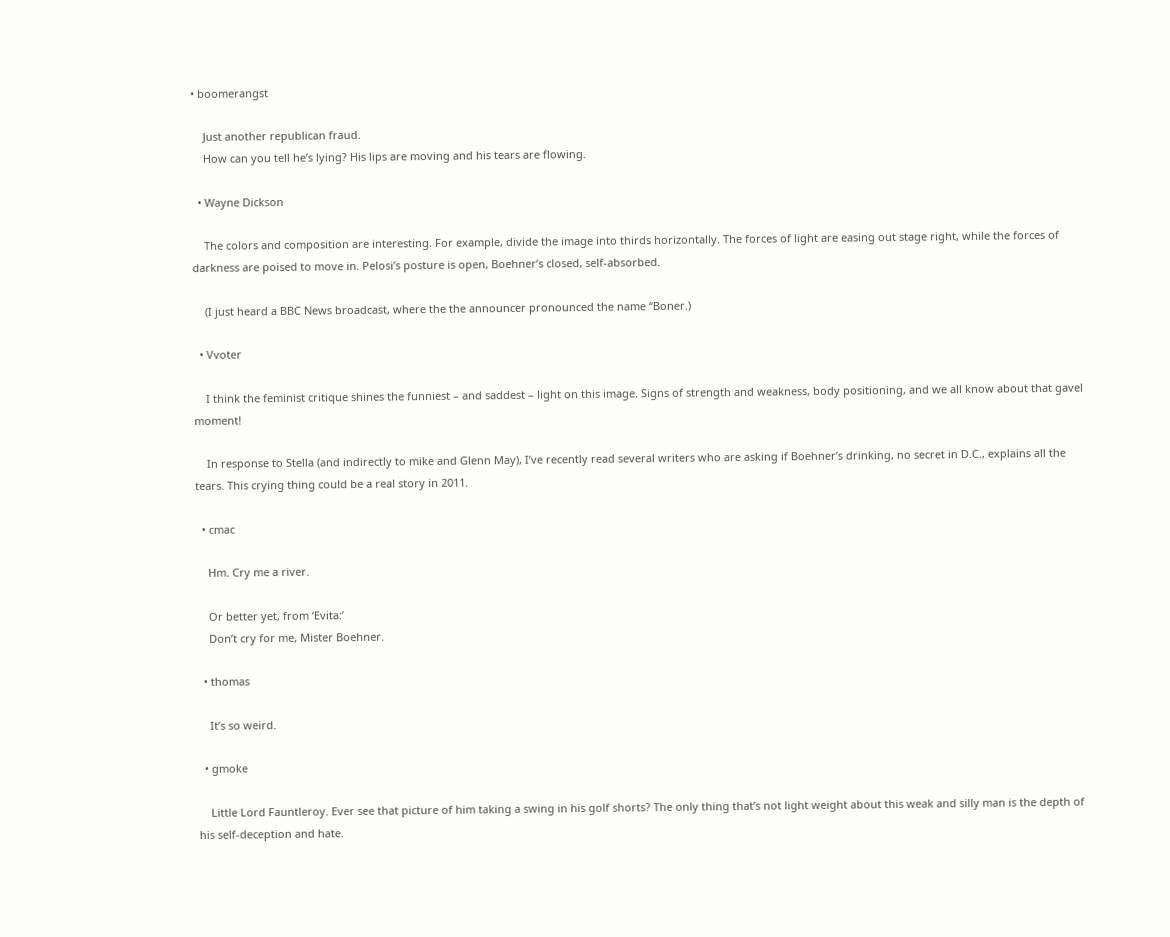• boomerangst

    Just another republican fraud.
    How can you tell he’s lying? His lips are moving and his tears are flowing.

  • Wayne Dickson

    The colors and composition are interesting. For example, divide the image into thirds horizontally. The forces of light are easing out stage right, while the forces of darkness are poised to move in. Pelosi’s posture is open, Boehner’s closed, self-absorbed.

    (I just heard a BBC News broadcast, where the the announcer pronounced the name “Boner.)

  • Vvoter

    I think the feminist critique shines the funniest – and saddest – light on this image. Signs of strength and weakness, body positioning, and we all know about that gavel moment!

    In response to Stella (and indirectly to mike and Glenn May), I’ve recently read several writers who are asking if Boehner’s drinking, no secret in D.C., explains all the tears. This crying thing could be a real story in 2011.

  • cmac

    Hm. Cry me a river.

    Or better yet, from ‘Evita:’
    Don’t cry for me, Mister Boehner.

  • thomas

    It’s so weird.

  • gmoke

    Little Lord Fauntleroy. Ever see that picture of him taking a swing in his golf shorts? The only thing that’s not light weight about this weak and silly man is the depth of his self-deception and hate.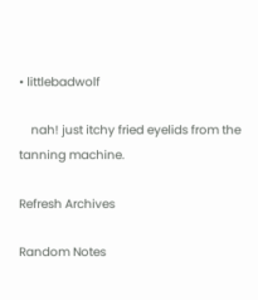• littlebadwolf

    nah! just itchy fried eyelids from the tanning machine.

Refresh Archives

Random Notes